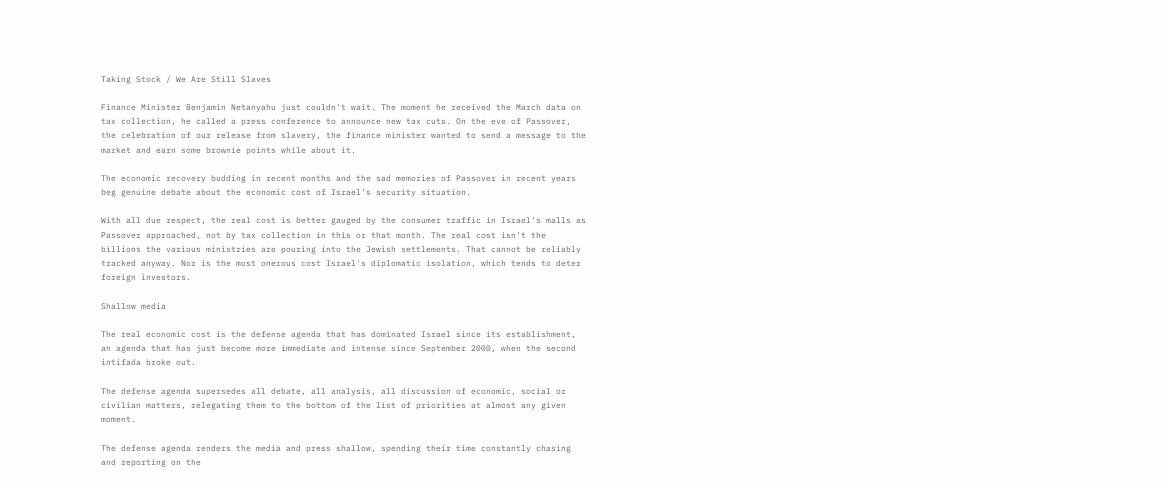Taking Stock / We Are Still Slaves

Finance Minister Benjamin Netanyahu just couldn't wait. The moment he received the March data on tax collection, he called a press conference to announce new tax cuts. On the eve of Passover, the celebration of our release from slavery, the finance minister wanted to send a message to the market and earn some brownie points while about it.

The economic recovery budding in recent months and the sad memories of Passover in recent years beg genuine debate about the economic cost of Israel's security situation.

With all due respect, the real cost is better gauged by the consumer traffic in Israel's malls as Passover approached, not by tax collection in this or that month. The real cost isn't the billions the various ministries are pouring into the Jewish settlements. That cannot be reliably tracked anyway. Nor is the most onerous cost Israel's diplomatic isolation, which tends to deter foreign investors.

Shallow media

The real economic cost is the defense agenda that has dominated Israel since its establishment, an agenda that has just become more immediate and intense since September 2000, when the second intifada broke out.

The defense agenda supersedes all debate, all analysis, all discussion of economic, social or civilian matters, relegating them to the bottom of the list of priorities at almost any given moment.

The defense agenda renders the media and press shallow, spending their time constantly chasing and reporting on the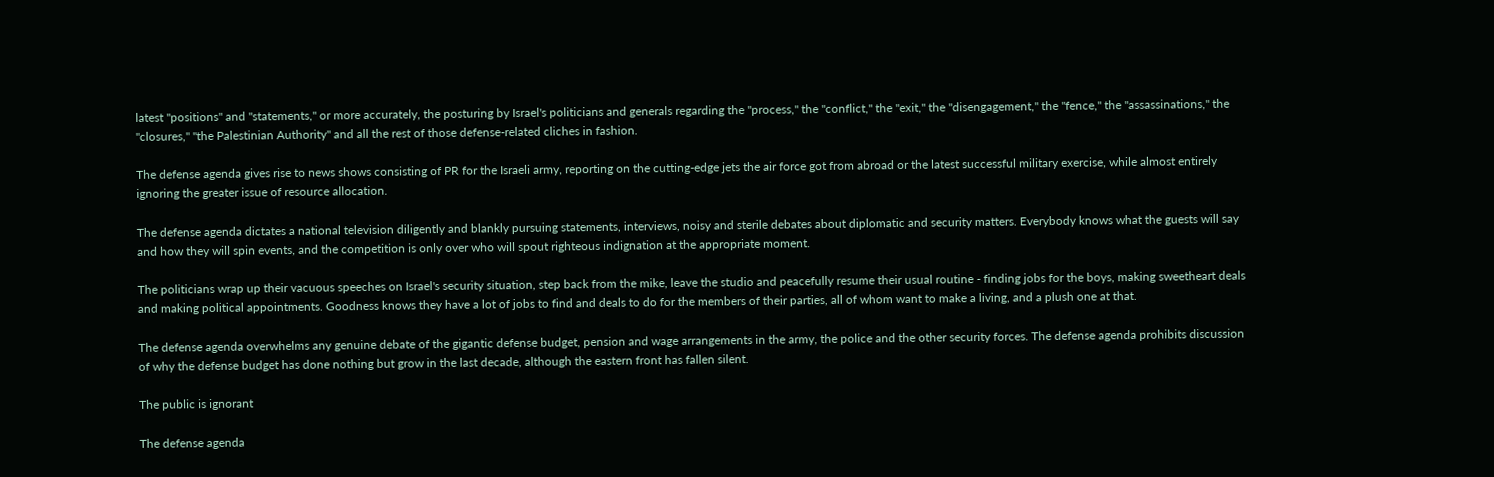latest "positions" and "statements," or more accurately, the posturing by Israel's politicians and generals regarding the "process," the "conflict," the "exit," the "disengagement," the "fence," the "assassinations," the "closures," "the Palestinian Authority" and all the rest of those defense-related cliches in fashion.

The defense agenda gives rise to news shows consisting of PR for the Israeli army, reporting on the cutting-edge jets the air force got from abroad or the latest successful military exercise, while almost entirely ignoring the greater issue of resource allocation.

The defense agenda dictates a national television diligently and blankly pursuing statements, interviews, noisy and sterile debates about diplomatic and security matters. Everybody knows what the guests will say and how they will spin events, and the competition is only over who will spout righteous indignation at the appropriate moment.

The politicians wrap up their vacuous speeches on Israel's security situation, step back from the mike, leave the studio and peacefully resume their usual routine - finding jobs for the boys, making sweetheart deals and making political appointments. Goodness knows they have a lot of jobs to find and deals to do for the members of their parties, all of whom want to make a living, and a plush one at that.

The defense agenda overwhelms any genuine debate of the gigantic defense budget, pension and wage arrangements in the army, the police and the other security forces. The defense agenda prohibits discussion of why the defense budget has done nothing but grow in the last decade, although the eastern front has fallen silent.

The public is ignorant

The defense agenda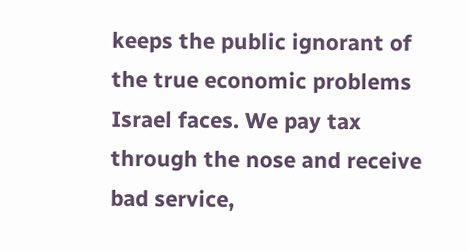keeps the public ignorant of the true economic problems Israel faces. We pay tax through the nose and receive bad service,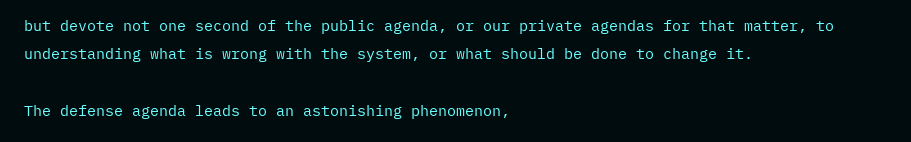but devote not one second of the public agenda, or our private agendas for that matter, to understanding what is wrong with the system, or what should be done to change it.

The defense agenda leads to an astonishing phenomenon,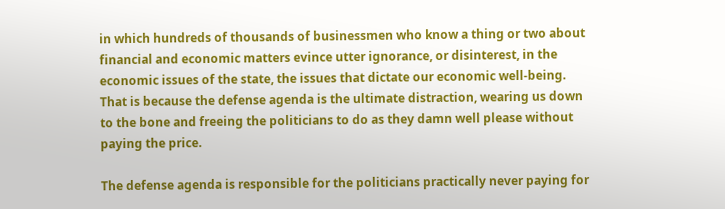in which hundreds of thousands of businessmen who know a thing or two about financial and economic matters evince utter ignorance, or disinterest, in the economic issues of the state, the issues that dictate our economic well-being. That is because the defense agenda is the ultimate distraction, wearing us down to the bone and freeing the politicians to do as they damn well please without paying the price.

The defense agenda is responsible for the politicians practically never paying for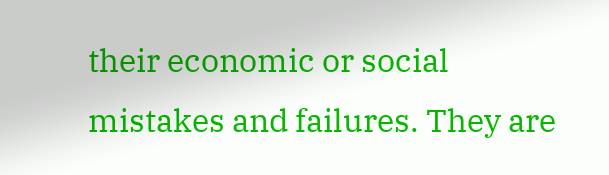their economic or social mistakes and failures. They are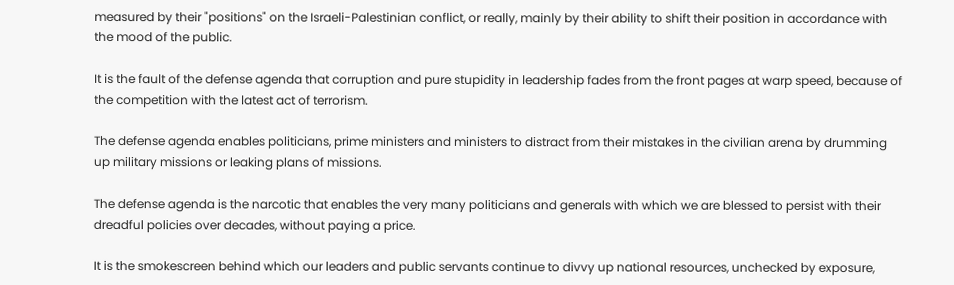measured by their "positions" on the Israeli-Palestinian conflict, or really, mainly by their ability to shift their position in accordance with the mood of the public.

It is the fault of the defense agenda that corruption and pure stupidity in leadership fades from the front pages at warp speed, because of the competition with the latest act of terrorism.

The defense agenda enables politicians, prime ministers and ministers to distract from their mistakes in the civilian arena by drumming up military missions or leaking plans of missions.

The defense agenda is the narcotic that enables the very many politicians and generals with which we are blessed to persist with their dreadful policies over decades, without paying a price.

It is the smokescreen behind which our leaders and public servants continue to divvy up national resources, unchecked by exposure,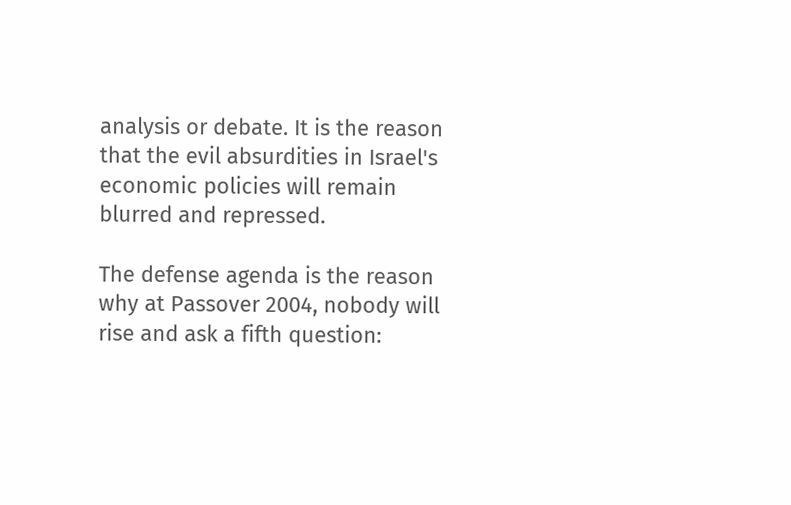analysis or debate. It is the reason that the evil absurdities in Israel's economic policies will remain blurred and repressed.

The defense agenda is the reason why at Passover 2004, nobody will rise and ask a fifth question: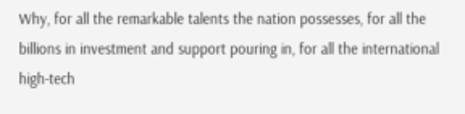Why, for all the remarkable talents the nation possesses, for all the billions in investment and support pouring in, for all the international high-tech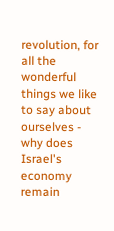revolution, for all the wonderful things we like to say about ourselves - why does Israel's economy remain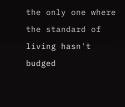the only one where the standard of living hasn't budged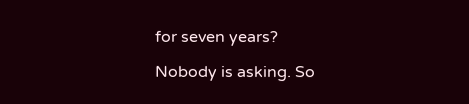for seven years?

Nobody is asking. So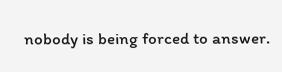nobody is being forced to answer.